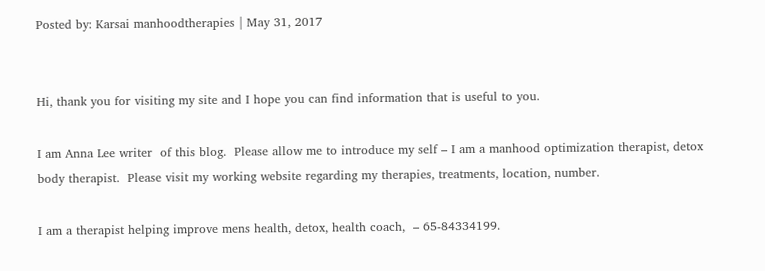Posted by: Karsai manhoodtherapies | May 31, 2017


Hi, thank you for visiting my site and I hope you can find information that is useful to you.

I am Anna Lee writer  of this blog.  Please allow me to introduce my self – I am a manhood optimization therapist, detox body therapist.  Please visit my working website regarding my therapies, treatments, location, number.

I am a therapist helping improve mens health, detox, health coach,  – 65-84334199.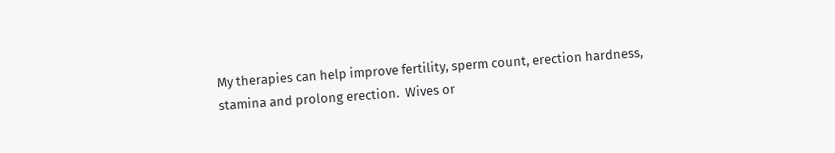My therapies can help improve fertility, sperm count, erection hardness, stamina and prolong erection.  Wives or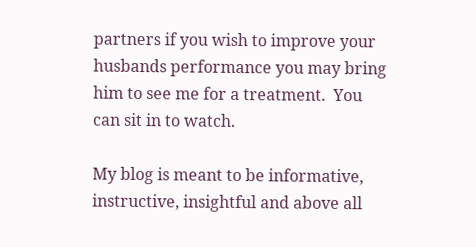partners if you wish to improve your husbands performance you may bring him to see me for a treatment.  You can sit in to watch.

My blog is meant to be informative, instructive, insightful and above all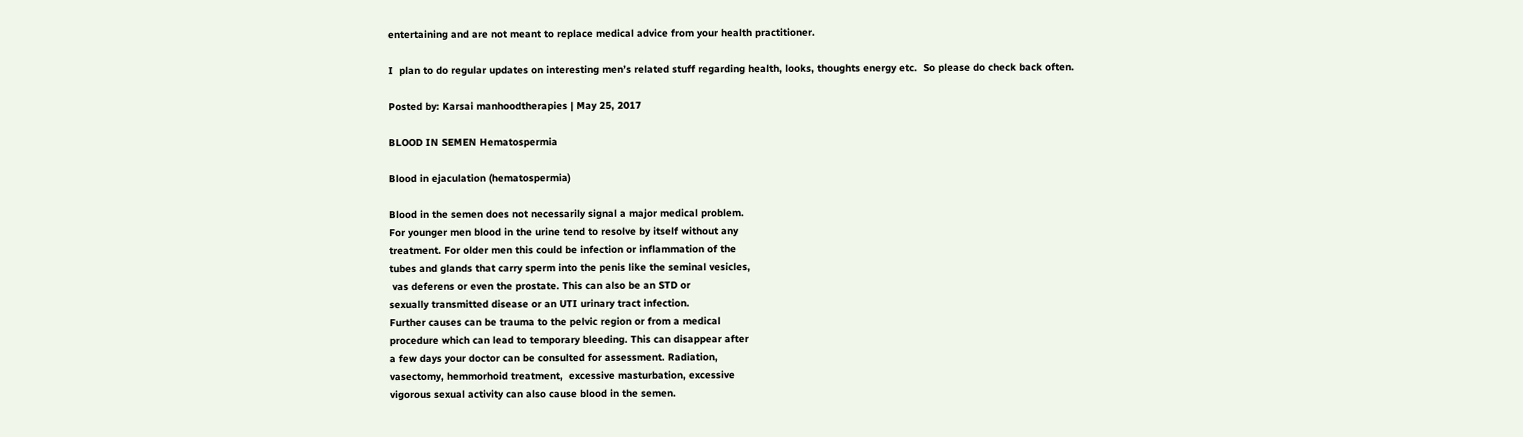entertaining and are not meant to replace medical advice from your health practitioner.

I  plan to do regular updates on interesting men’s related stuff regarding health, looks, thoughts energy etc.  So please do check back often.

Posted by: Karsai manhoodtherapies | May 25, 2017

BLOOD IN SEMEN Hematospermia

Blood in ejaculation (hematospermia)

Blood in the semen does not necessarily signal a major medical problem.
For younger men blood in the urine tend to resolve by itself without any
treatment. For older men this could be infection or inflammation of the
tubes and glands that carry sperm into the penis like the seminal vesicles,
 vas deferens or even the prostate. This can also be an STD or
sexually transmitted disease or an UTI urinary tract infection.
Further causes can be trauma to the pelvic region or from a medical
procedure which can lead to temporary bleeding. This can disappear after
a few days your doctor can be consulted for assessment. Radiation,
vasectomy, hemmorhoid treatment,  excessive masturbation, excessive
vigorous sexual activity can also cause blood in the semen.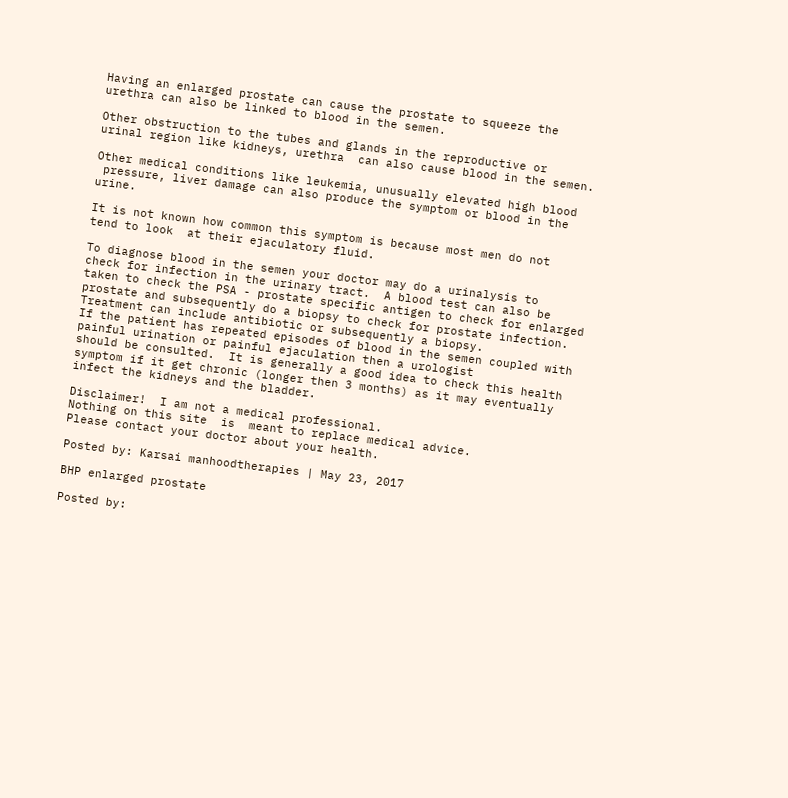Having an enlarged prostate can cause the prostate to squeeze the
urethra can also be linked to blood in the semen.

Other obstruction to the tubes and glands in the reproductive or
urinal region like kidneys, urethra  can also cause blood in the semen.

Other medical conditions like leukemia, unusually elevated high blood
 pressure, liver damage can also produce the symptom or blood in the urine.

It is not known how common this symptom is because most men do not
tend to look  at their ejaculatory fluid.

To diagnose blood in the semen your doctor may do a urinalysis to
check for infection in the urinary tract.  A blood test can also be
taken to check the PSA - prostate specific antigen to check for enlarged
prostate and subsequently do a biopsy to check for prostate infection.
Treatment can include antibiotic or subsequently a biopsy.
If the patient has repeated episodes of blood in the semen coupled with
painful urination or painful ejaculation then a urologist
should be consulted.  It is generally a good idea to check this health
symptom if it get chronic (longer then 3 months) as it may eventually
infect the kidneys and the bladder.

Disclaimer!  I am not a medical professional.
Nothing on this site  is  meant to replace medical advice.
Please contact your doctor about your health.

Posted by: Karsai manhoodtherapies | May 23, 2017

BHP enlarged prostate

Posted by: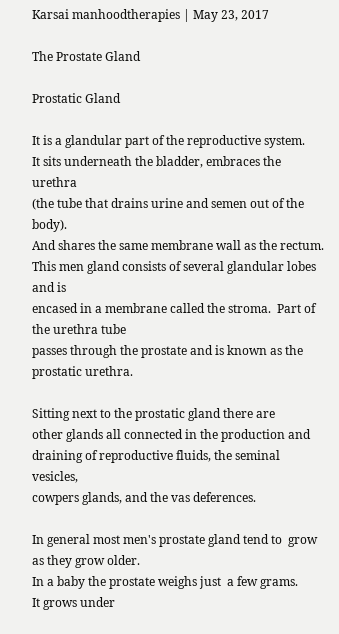Karsai manhoodtherapies | May 23, 2017

The Prostate Gland

Prostatic Gland

It is a glandular part of the reproductive system.
It sits underneath the bladder, embraces the urethra
(the tube that drains urine and semen out of the body).
And shares the same membrane wall as the rectum.
This men gland consists of several glandular lobes and is
encased in a membrane called the stroma.  Part of the urethra tube
passes through the prostate and is known as the prostatic urethra.

Sitting next to the prostatic gland there are
other glands all connected in the production and
draining of reproductive fluids, the seminal vesicles,
cowpers glands, and the vas deferences.

In general most men's prostate gland tend to  grow as they grow older.
In a baby the prostate weighs just  a few grams.
It grows under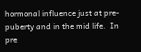hormonal influence just at pre-puberty and in the mid life.  In pre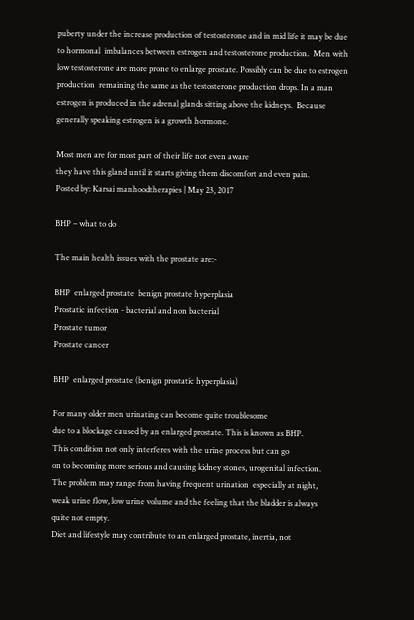puberty under the increase production of testosterone and in mid life it may be due to hormonal  imbalances between estrogen and testosterone production.  Men with low testosterone are more prone to enlarge prostate. Possibly can be due to estrogen production  remaining the same as the testosterone production drops. In a man estrogen is produced in the adrenal glands sitting above the kidneys.  Because generally speaking estrogen is a growth hormone.

Most men are for most part of their life not even aware
they have this gland until it starts giving them discomfort and even pain.
Posted by: Karsai manhoodtherapies | May 23, 2017

BHP – what to do

The main health issues with the prostate are:-

BHP  enlarged prostate  benign prostate hyperplasia
Prostatic infection - bacterial and non bacterial
Prostate tumor
Prostate cancer

BHP  enlarged prostate (benign prostatic hyperplasia)

For many older men urinating can become quite troublesome
due to a blockage caused by an enlarged prostate. This is known as BHP.
This condition not only interferes with the urine process but can go
on to becoming more serious and causing kidney stones, urogenital infection.
The problem may range from having frequent urination  especially at night,
weak urine flow, low urine volume and the feeling that the bladder is always
quite not empty.
Diet and lifestyle may contribute to an enlarged prostate, inertia, not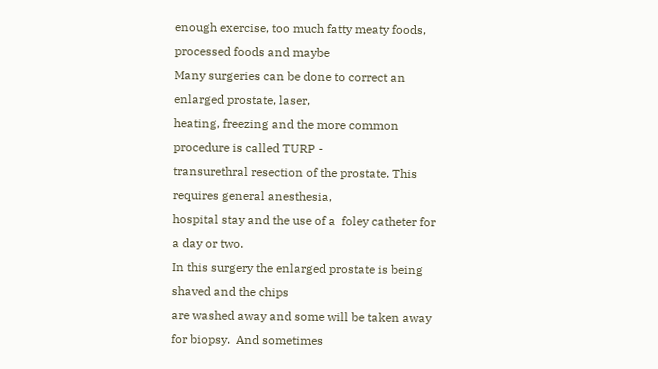enough exercise, too much fatty meaty foods, processed foods and maybe
Many surgeries can be done to correct an enlarged prostate, laser,
heating, freezing and the more common procedure is called TURP -
transurethral resection of the prostate. This requires general anesthesia,
hospital stay and the use of a  foley catheter for a day or two.
In this surgery the enlarged prostate is being shaved and the chips
are washed away and some will be taken away  for biopsy.  And sometimes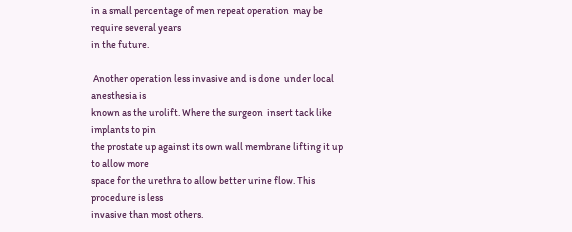in a small percentage of men repeat operation  may be require several years
in the future.

 Another operation less invasive and is done  under local anesthesia is
known as the urolift. Where the surgeon  insert tack like implants to pin
the prostate up against its own wall membrane lifting it up  to allow more
space for the urethra to allow better urine flow. This procedure is less
invasive than most others.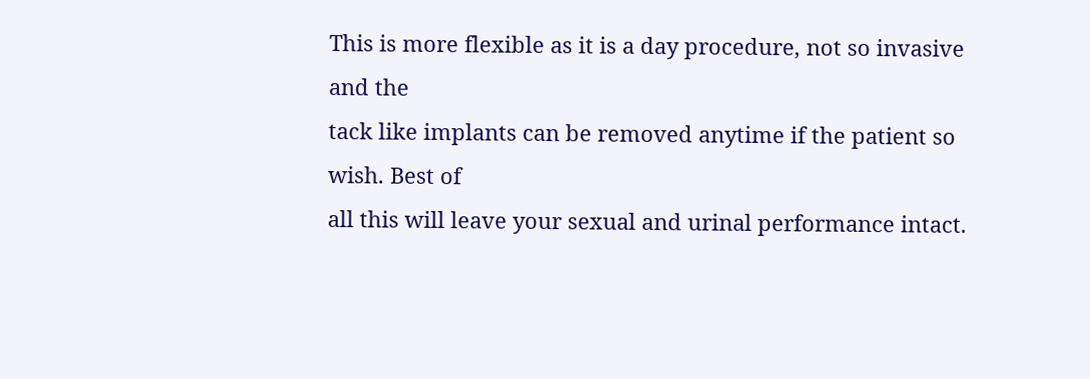This is more flexible as it is a day procedure, not so invasive and the
tack like implants can be removed anytime if the patient so wish. Best of
all this will leave your sexual and urinal performance intact.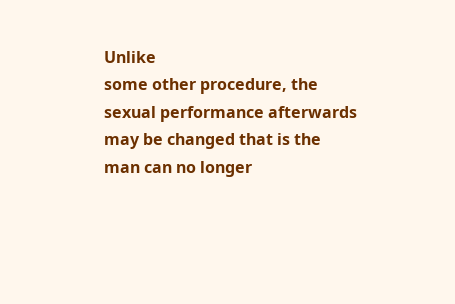Unlike
some other procedure, the sexual performance afterwards
may be changed that is the man can no longer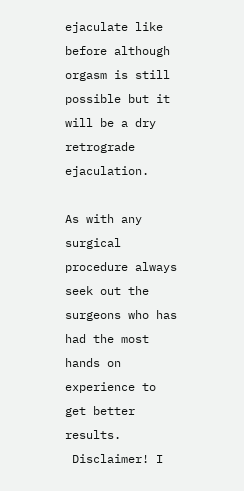ejaculate like
before although orgasm is still
possible but it will be a dry retrograde ejaculation.

As with any surgical procedure always
seek out the surgeons who has had the most hands on experience to
get better results.
 Disclaimer! I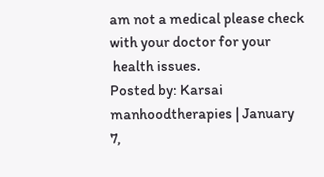am not a medical please check with your doctor for your
 health issues.
Posted by: Karsai manhoodtherapies | January 7,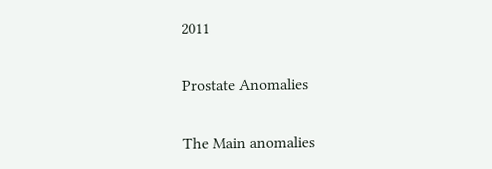2011

Prostate Anomalies

The Main anomalies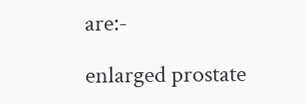are:-

enlarged prostate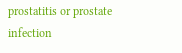prostatitis or prostate infection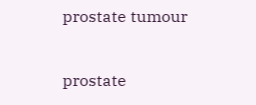prostate tumour

prostate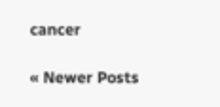cancer

« Newer Posts